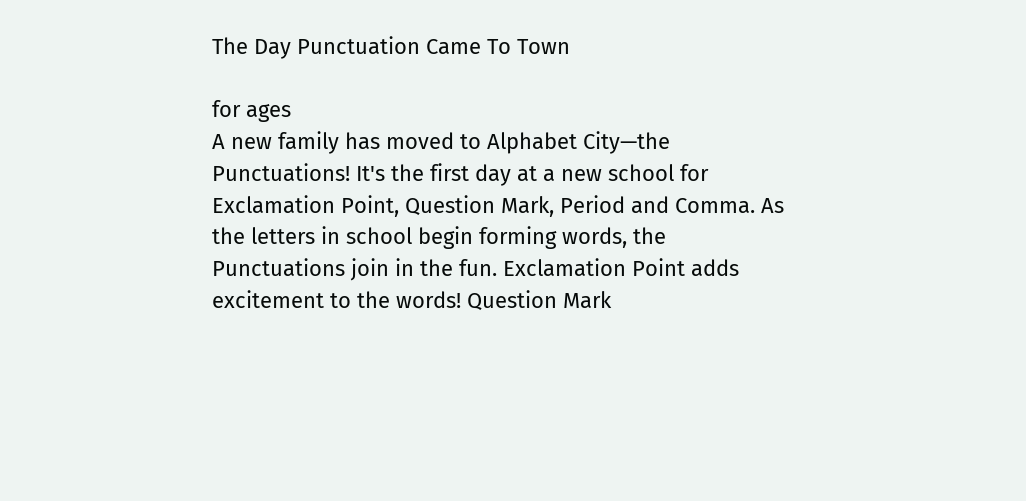The Day Punctuation Came To Town

for ages
A new family has moved to Alphabet City—the Punctuations! It's the first day at a new school for Exclamation Point, Question Mark, Period and Comma. As the letters in school begin forming words, the Punctuations join in the fun. Exclamation Point adds excitement to the words! Question Mark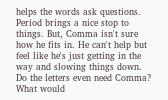helps the words ask questions. Period brings a nice stop to things. But, Comma isn't sure how he fits in. He can't help but feel like he's just getting in the way and slowing things down. Do the letters even need Comma? What would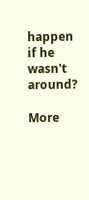happen if he wasn't around?

More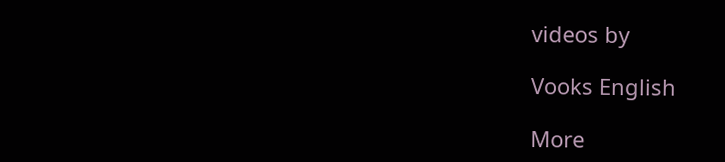videos by

Vooks English

More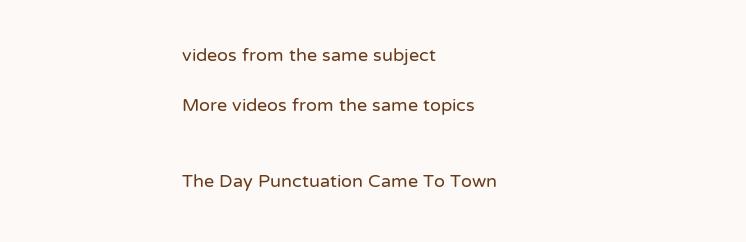videos from the same subject

More videos from the same topics


The Day Punctuation Came To Town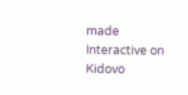made Interactive on Kidovo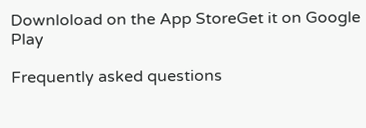Downloload on the App StoreGet it on Google Play

Frequently asked questions